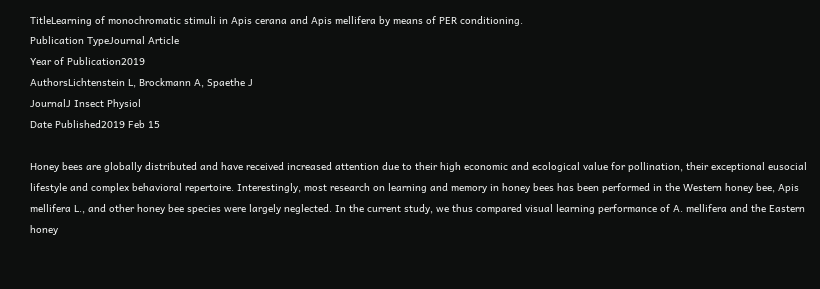TitleLearning of monochromatic stimuli in Apis cerana and Apis mellifera by means of PER conditioning.
Publication TypeJournal Article
Year of Publication2019
AuthorsLichtenstein L, Brockmann A, Spaethe J
JournalJ Insect Physiol
Date Published2019 Feb 15

Honey bees are globally distributed and have received increased attention due to their high economic and ecological value for pollination, their exceptional eusocial lifestyle and complex behavioral repertoire. Interestingly, most research on learning and memory in honey bees has been performed in the Western honey bee, Apis mellifera L., and other honey bee species were largely neglected. In the current study, we thus compared visual learning performance of A. mellifera and the Eastern honey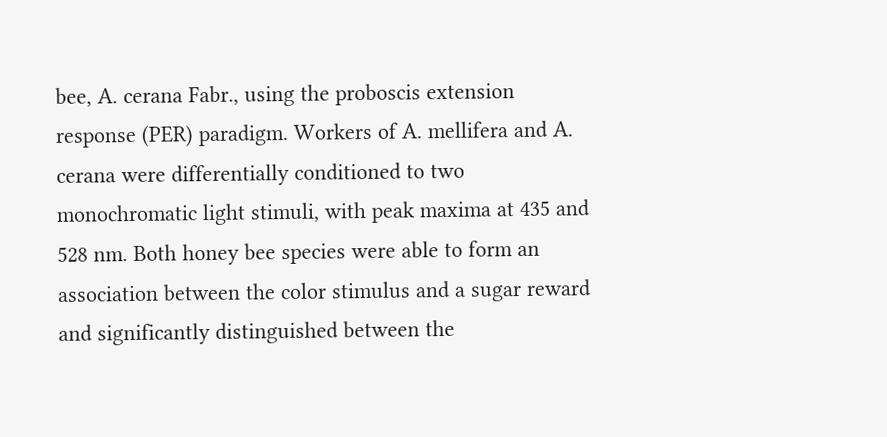bee, A. cerana Fabr., using the proboscis extension response (PER) paradigm. Workers of A. mellifera and A. cerana were differentially conditioned to two monochromatic light stimuli, with peak maxima at 435 and 528 nm. Both honey bee species were able to form an association between the color stimulus and a sugar reward and significantly distinguished between the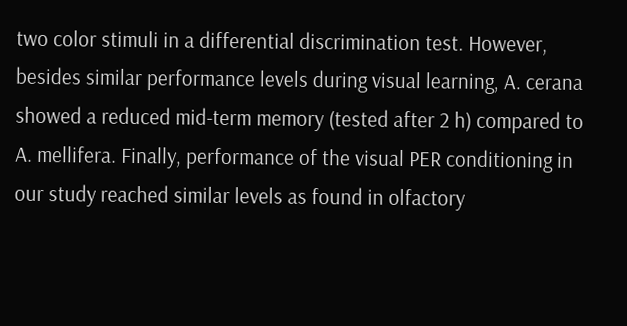two color stimuli in a differential discrimination test. However, besides similar performance levels during visual learning, A. cerana showed a reduced mid-term memory (tested after 2 h) compared to A. mellifera. Finally, performance of the visual PER conditioning in our study reached similar levels as found in olfactory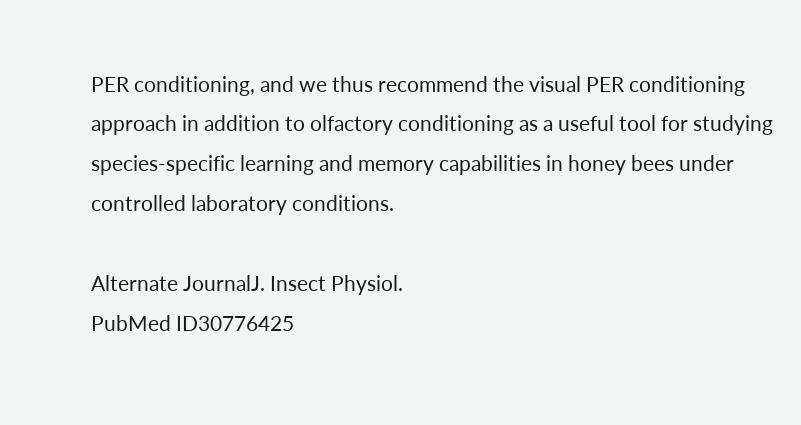PER conditioning, and we thus recommend the visual PER conditioning approach in addition to olfactory conditioning as a useful tool for studying species-specific learning and memory capabilities in honey bees under controlled laboratory conditions.

Alternate JournalJ. Insect Physiol.
PubMed ID30776425